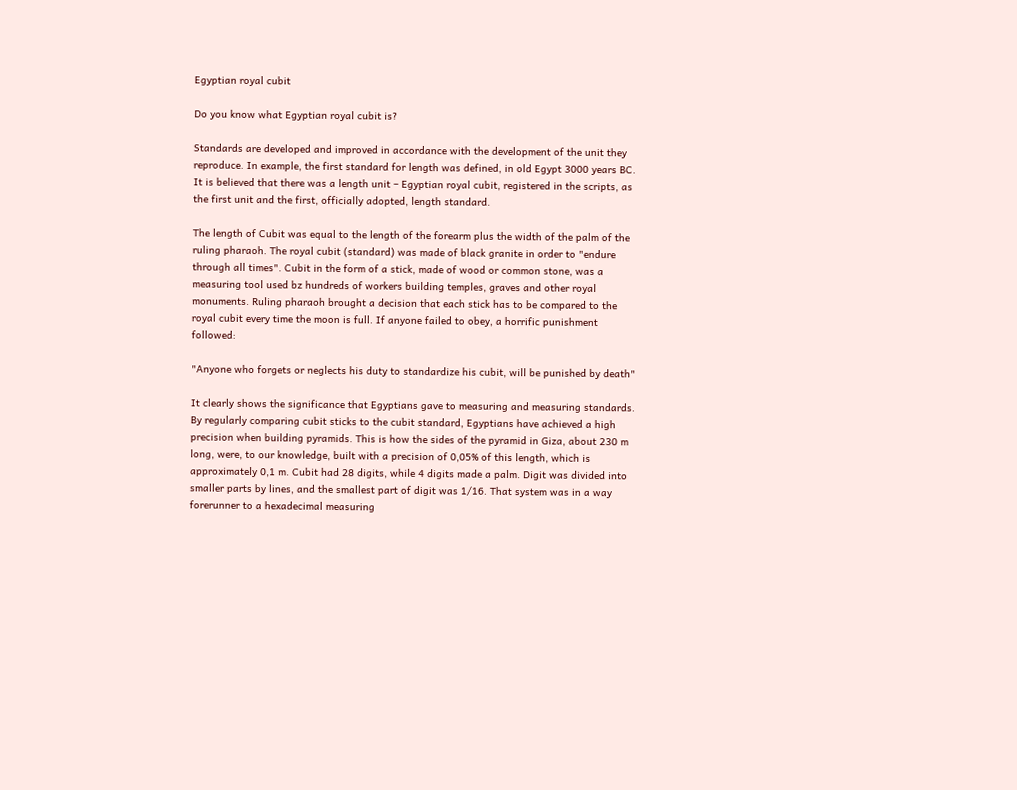Egyptian royal cubit

Do you know what Egyptian royal cubit is?

Standards are developed and improved in accordance with the development of the unit they reproduce. In example, the first standard for length was defined, in old Egypt 3000 years BC. It is believed that there was a length unit – Egyptian royal cubit, registered in the scripts, as the first unit and the first, officially adopted, length standard.

The length of Cubit was equal to the length of the forearm plus the width of the palm of the ruling pharaoh. The royal cubit (standard) was made of black granite in order to "endure through all times". Cubit in the form of a stick, made of wood or common stone, was a measuring tool used bz hundreds of workers building temples, graves and other royal monuments. Ruling pharaoh brought a decision that each stick has to be compared to the royal cubit every time the moon is full. If anyone failed to obey, a horrific punishment followed:

"Anyone who forgets or neglects his duty to standardize his cubit, will be punished by death"

It clearly shows the significance that Egyptians gave to measuring and measuring standards. By regularly comparing cubit sticks to the cubit standard, Egyptians have achieved a high precision when building pyramids. This is how the sides of the pyramid in Giza, about 230 m long, were, to our knowledge, built with a precision of 0,05% of this length, which is approximately 0,1 m. Cubit had 28 digits, while 4 digits made a palm. Digit was divided into smaller parts by lines, and the smallest part of digit was 1/16. That system was in a way forerunner to a hexadecimal measuring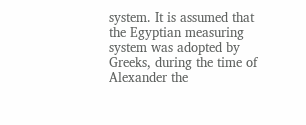system. It is assumed that the Egyptian measuring system was adopted by Greeks, during the time of Alexander the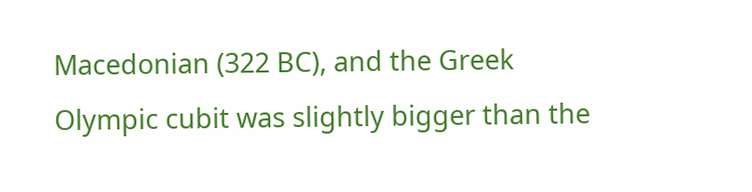Macedonian (322 BC), and the Greek Olympic cubit was slightly bigger than the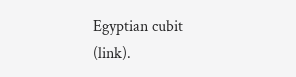Egyptian cubit (link).